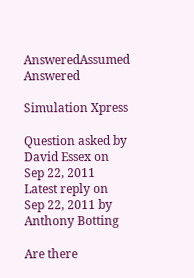AnsweredAssumed Answered

Simulation Xpress

Question asked by David Essex on Sep 22, 2011
Latest reply on Sep 22, 2011 by Anthony Botting

Are there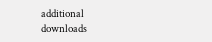additional downloads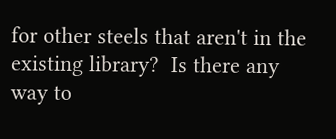for other steels that aren't in the existing library?  Is there any way to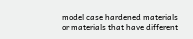model case hardened materials or materials that have different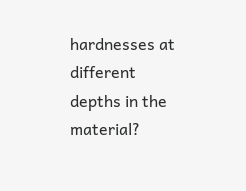hardnesses at different depths in the material?